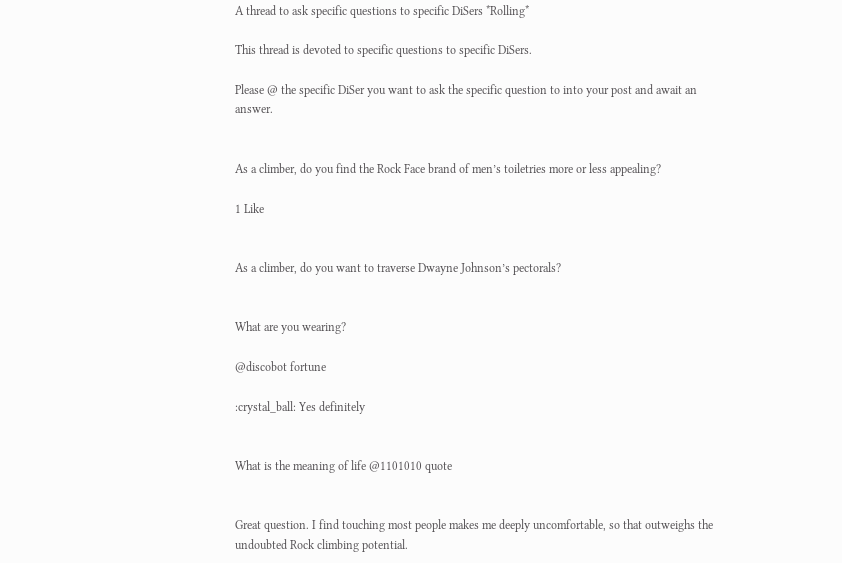A thread to ask specific questions to specific DiSers *Rolling*

This thread is devoted to specific questions to specific DiSers.

Please @ the specific DiSer you want to ask the specific question to into your post and await an answer.


As a climber, do you find the Rock Face brand of men’s toiletries more or less appealing?

1 Like


As a climber, do you want to traverse Dwayne Johnson’s pectorals?


What are you wearing?

@discobot fortune

:crystal_ball: Yes definitely


What is the meaning of life @1101010 quote


Great question. I find touching most people makes me deeply uncomfortable, so that outweighs the undoubted Rock climbing potential.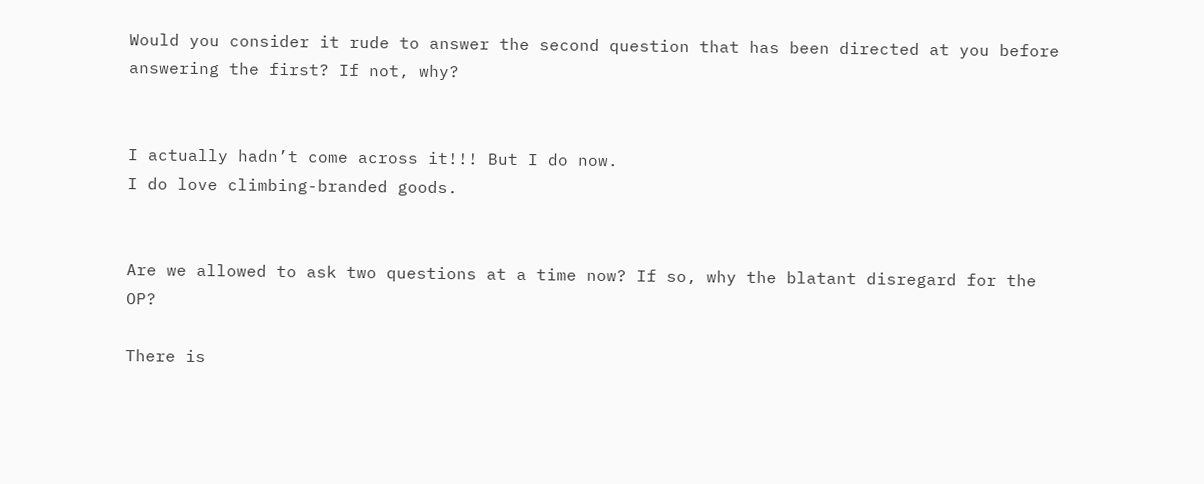Would you consider it rude to answer the second question that has been directed at you before answering the first? If not, why?


I actually hadn’t come across it!!! But I do now.
I do love climbing-branded goods.


Are we allowed to ask two questions at a time now? If so, why the blatant disregard for the OP?

There is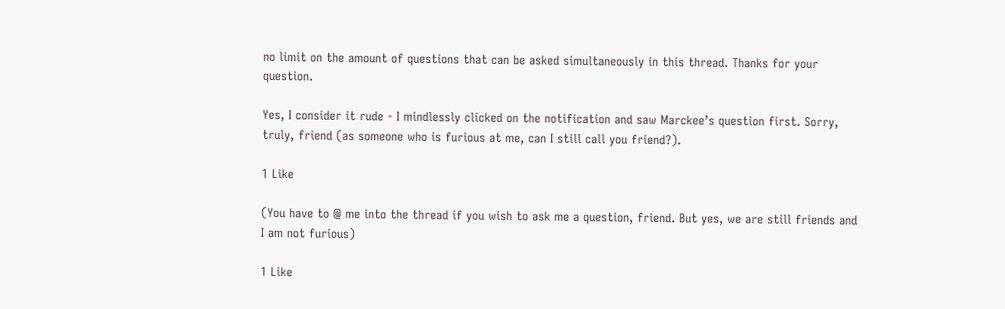no limit on the amount of questions that can be asked simultaneously in this thread. Thanks for your question.

Yes, I consider it rude - I mindlessly clicked on the notification and saw Marckee’s question first. Sorry, truly, friend (as someone who is furious at me, can I still call you friend?).

1 Like

(You have to @ me into the thread if you wish to ask me a question, friend. But yes, we are still friends and I am not furious)

1 Like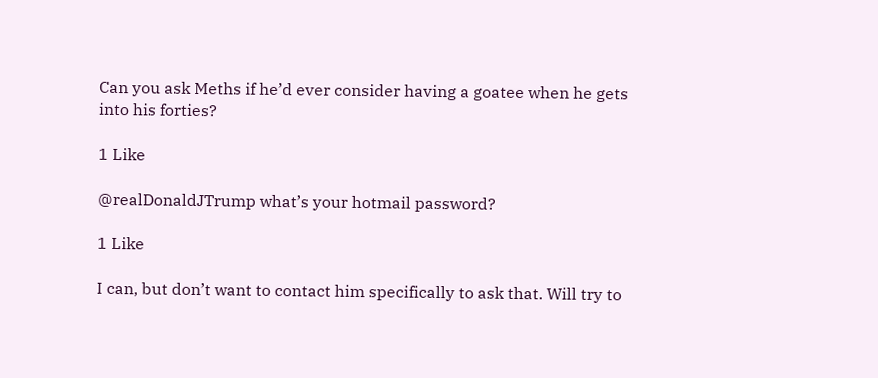Can you ask Meths if he’d ever consider having a goatee when he gets into his forties?

1 Like

@realDonaldJTrump what’s your hotmail password?

1 Like

I can, but don’t want to contact him specifically to ask that. Will try to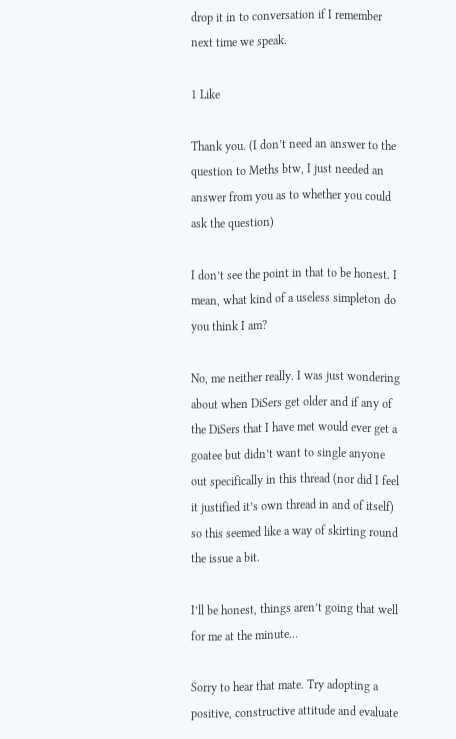drop it in to conversation if I remember next time we speak.

1 Like

Thank you. (I don’t need an answer to the question to Meths btw, I just needed an answer from you as to whether you could ask the question)

I don’t see the point in that to be honest. I mean, what kind of a useless simpleton do you think I am?

No, me neither really. I was just wondering about when DiSers get older and if any of the DiSers that I have met would ever get a goatee but didn’t want to single anyone out specifically in this thread (nor did I feel it justified it’s own thread in and of itself) so this seemed like a way of skirting round the issue a bit.

I’ll be honest, things aren’t going that well for me at the minute…

Sorry to hear that mate. Try adopting a positive, constructive attitude and evaluate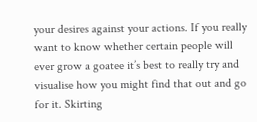your desires against your actions. If you really want to know whether certain people will ever grow a goatee it’s best to really try and visualise how you might find that out and go for it. Skirting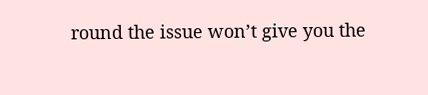round the issue won’t give you the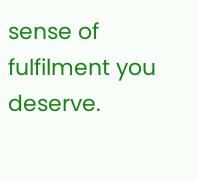sense of fulfilment you deserve.